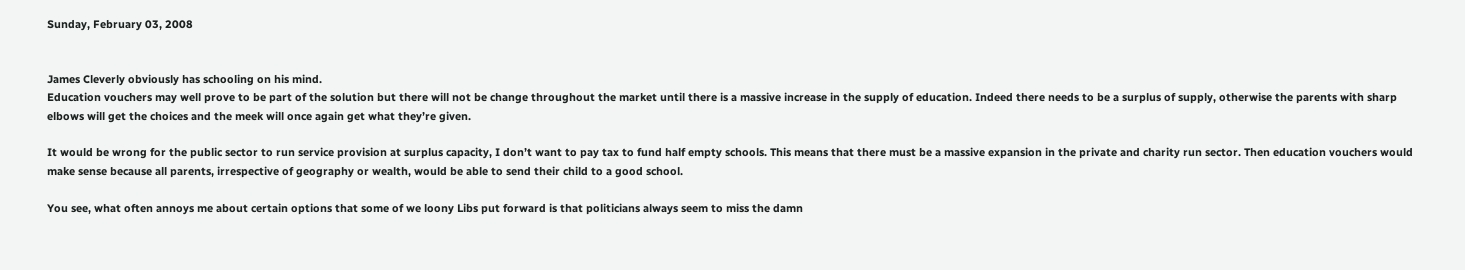Sunday, February 03, 2008


James Cleverly obviously has schooling on his mind.
Education vouchers may well prove to be part of the solution but there will not be change throughout the market until there is a massive increase in the supply of education. Indeed there needs to be a surplus of supply, otherwise the parents with sharp elbows will get the choices and the meek will once again get what they’re given.

It would be wrong for the public sector to run service provision at surplus capacity, I don’t want to pay tax to fund half empty schools. This means that there must be a massive expansion in the private and charity run sector. Then education vouchers would make sense because all parents, irrespective of geography or wealth, would be able to send their child to a good school.

You see, what often annoys me about certain options that some of we loony Libs put forward is that politicians always seem to miss the damn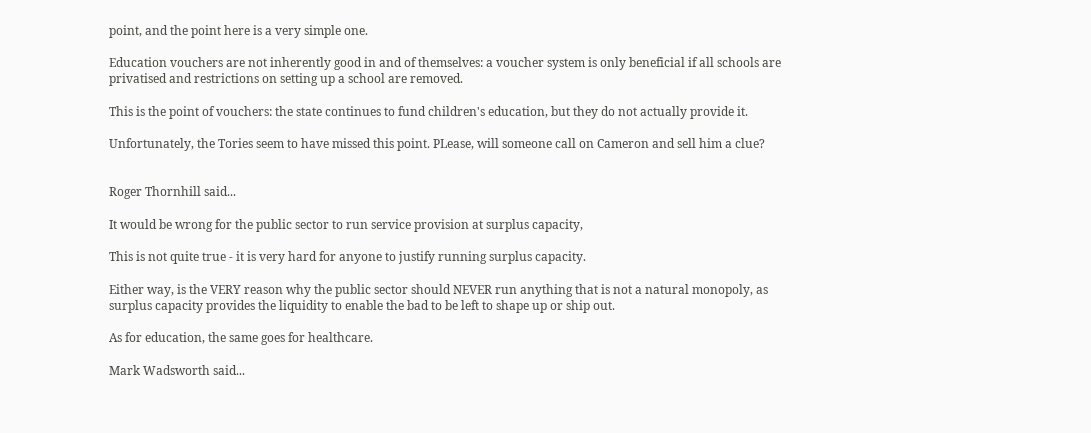point, and the point here is a very simple one.

Education vouchers are not inherently good in and of themselves: a voucher system is only beneficial if all schools are privatised and restrictions on setting up a school are removed.

This is the point of vouchers: the state continues to fund children's education, but they do not actually provide it.

Unfortunately, the Tories seem to have missed this point. PLease, will someone call on Cameron and sell him a clue?


Roger Thornhill said...

It would be wrong for the public sector to run service provision at surplus capacity,

This is not quite true - it is very hard for anyone to justify running surplus capacity.

Either way, is the VERY reason why the public sector should NEVER run anything that is not a natural monopoly, as surplus capacity provides the liquidity to enable the bad to be left to shape up or ship out.

As for education, the same goes for healthcare.

Mark Wadsworth said...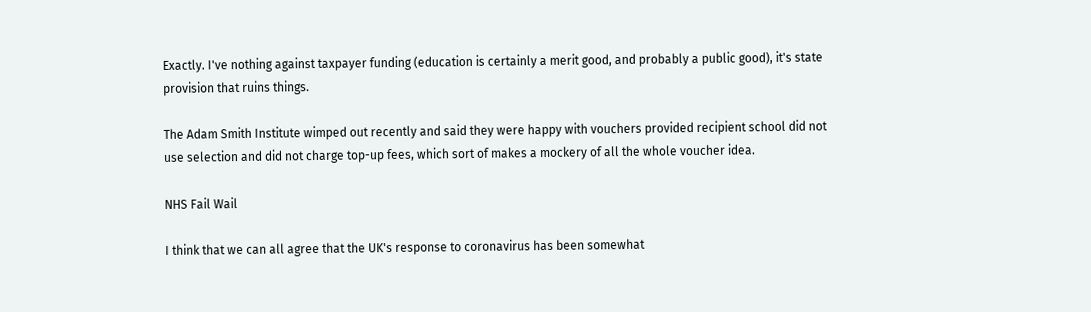Exactly. I've nothing against taxpayer funding (education is certainly a merit good, and probably a public good), it's state provision that ruins things.

The Adam Smith Institute wimped out recently and said they were happy with vouchers provided recipient school did not use selection and did not charge top-up fees, which sort of makes a mockery of all the whole voucher idea.

NHS Fail Wail

I think that we can all agree that the UK's response to coronavirus has been somewhat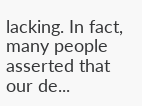lacking. In fact, many people asserted that our de...